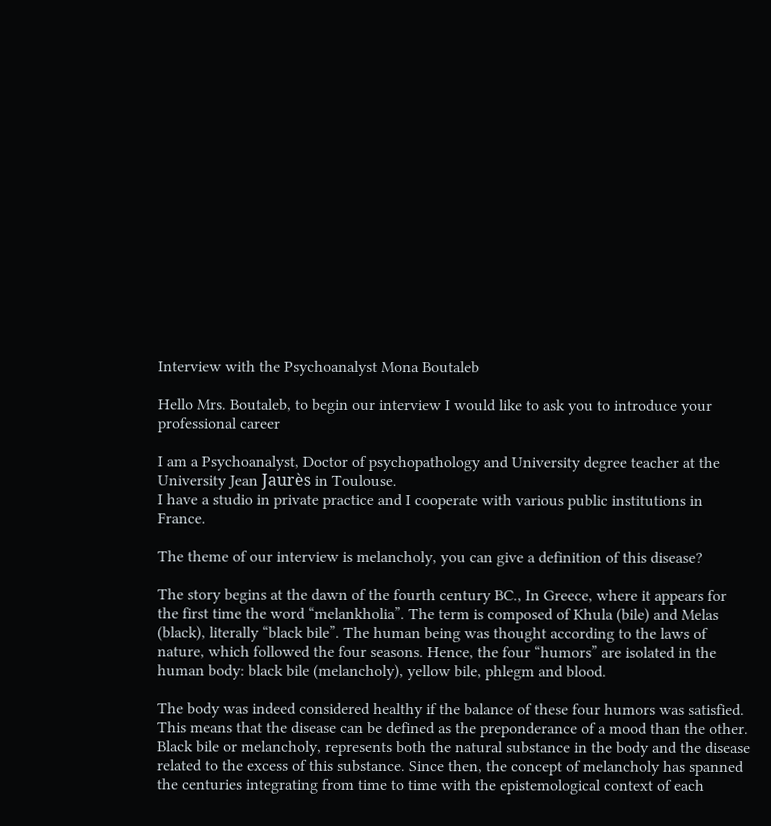Interview with the Psychoanalyst Mona Boutaleb

Hello Mrs. Boutaleb, to begin our interview I would like to ask you to introduce your professional career

I am a Psychoanalyst, Doctor of psychopathology and University degree teacher at the University Jean Jaurès in Toulouse.
I have a studio in private practice and I cooperate with various public institutions in France.

The theme of our interview is melancholy, you can give a definition of this disease?

The story begins at the dawn of the fourth century BC., In Greece, where it appears for the first time the word “melankholia”. The term is composed of Khula (bile) and Melas (black), literally “black bile”. The human being was thought according to the laws of nature, which followed the four seasons. Hence, the four “humors” are isolated in the human body: black bile (melancholy), yellow bile, phlegm and blood.

The body was indeed considered healthy if the balance of these four humors was satisfied. This means that the disease can be defined as the preponderance of a mood than the other. Black bile or melancholy, represents both the natural substance in the body and the disease related to the excess of this substance. Since then, the concept of melancholy has spanned the centuries integrating from time to time with the epistemological context of each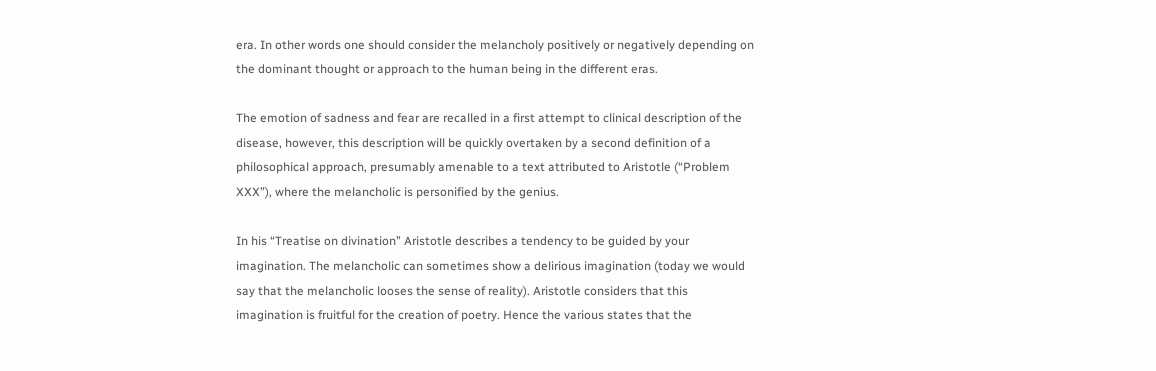era. In other words one should consider the melancholy positively or negatively depending on the dominant thought or approach to the human being in the different eras.

The emotion of sadness and fear are recalled in a first attempt to clinical description of the disease, however, this description will be quickly overtaken by a second definition of a philosophical approach, presumably amenable to a text attributed to Aristotle (“Problem XXX”), where the melancholic is personified by the genius.

In his “Treatise on divination” Aristotle describes a tendency to be guided by your imagination. The melancholic can sometimes show a delirious imagination (today we would say that the melancholic looses the sense of reality). Aristotle considers that this imagination is fruitful for the creation of poetry. Hence the various states that the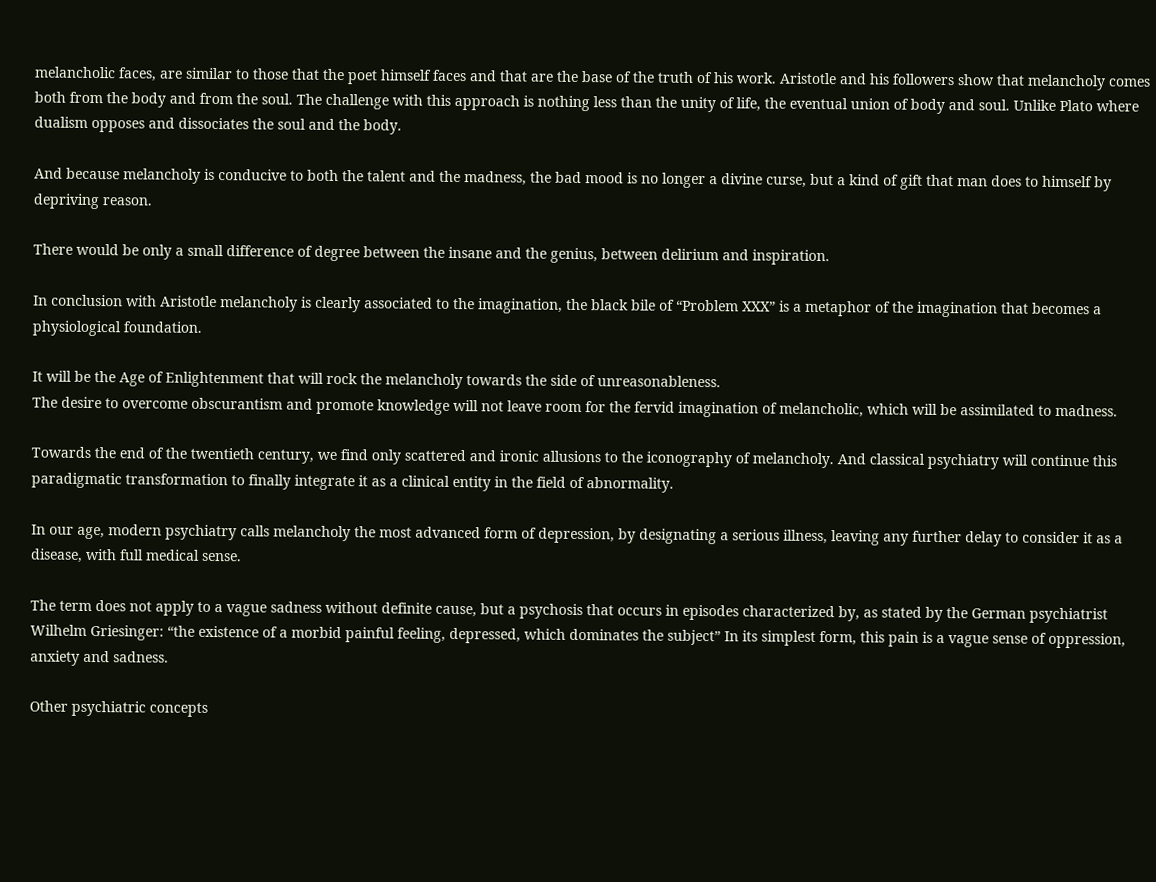melancholic faces, are similar to those that the poet himself faces and that are the base of the truth of his work. Aristotle and his followers show that melancholy comes both from the body and from the soul. The challenge with this approach is nothing less than the unity of life, the eventual union of body and soul. Unlike Plato where dualism opposes and dissociates the soul and the body.

And because melancholy is conducive to both the talent and the madness, the bad mood is no longer a divine curse, but a kind of gift that man does to himself by depriving reason.

There would be only a small difference of degree between the insane and the genius, between delirium and inspiration.

In conclusion with Aristotle melancholy is clearly associated to the imagination, the black bile of “Problem XXX” is a metaphor of the imagination that becomes a physiological foundation.

It will be the Age of Enlightenment that will rock the melancholy towards the side of unreasonableness.
The desire to overcome obscurantism and promote knowledge will not leave room for the fervid imagination of melancholic, which will be assimilated to madness.

Towards the end of the twentieth century, we find only scattered and ironic allusions to the iconography of melancholy. And classical psychiatry will continue this paradigmatic transformation to finally integrate it as a clinical entity in the field of abnormality.

In our age, modern psychiatry calls melancholy the most advanced form of depression, by designating a serious illness, leaving any further delay to consider it as a disease, with full medical sense.

The term does not apply to a vague sadness without definite cause, but a psychosis that occurs in episodes characterized by, as stated by the German psychiatrist Wilhelm Griesinger: “the existence of a morbid painful feeling, depressed, which dominates the subject” In its simplest form, this pain is a vague sense of oppression, anxiety and sadness.

Other psychiatric concepts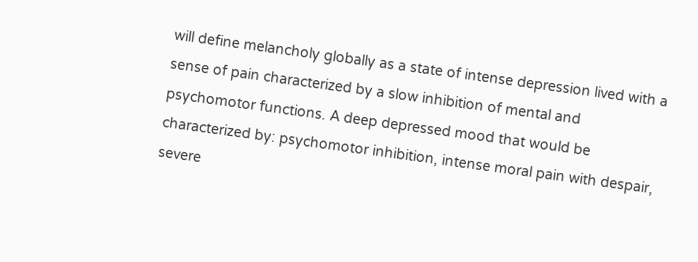will define melancholy globally as a state of intense depression lived with a sense of pain characterized by a slow inhibition of mental and psychomotor functions. A deep depressed mood that would be characterized by: psychomotor inhibition, intense moral pain with despair, severe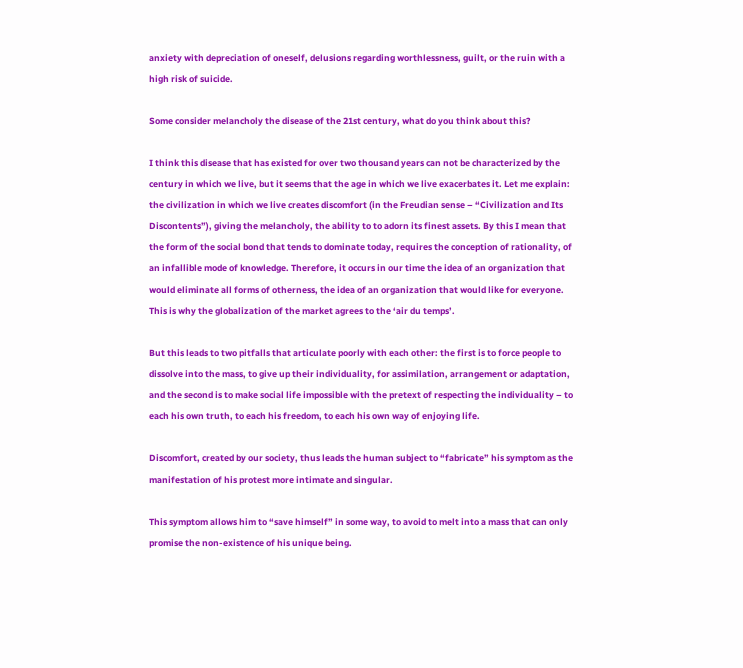anxiety with depreciation of oneself, delusions regarding worthlessness, guilt, or the ruin with a high risk of suicide.

Some consider melancholy the disease of the 21st century, what do you think about this?

I think this disease that has existed for over two thousand years can not be characterized by the century in which we live, but it seems that the age in which we live exacerbates it. Let me explain: the civilization in which we live creates discomfort (in the Freudian sense – “Civilization and Its Discontents”), giving the melancholy, the ability to to adorn its finest assets. By this I mean that the form of the social bond that tends to dominate today, requires the conception of rationality, of an infallible mode of knowledge. Therefore, it occurs in our time the idea of an organization that would eliminate all forms of otherness, the idea of an organization that would like for everyone. This is why the globalization of the market agrees to the ‘air du temps’.

But this leads to two pitfalls that articulate poorly with each other: the first is to force people to dissolve into the mass, to give up their individuality, for assimilation, arrangement or adaptation, and the second is to make social life impossible with the pretext of respecting the individuality – to each his own truth, to each his freedom, to each his own way of enjoying life.

Discomfort, created by our society, thus leads the human subject to “fabricate” his symptom as the manifestation of his protest more intimate and singular.

This symptom allows him to “save himself” in some way, to avoid to melt into a mass that can only promise the non-existence of his unique being.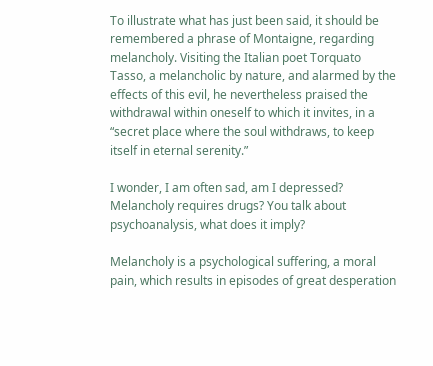To illustrate what has just been said, it should be remembered a phrase of Montaigne, regarding melancholy. Visiting the Italian poet Torquato Tasso, a melancholic by nature, and alarmed by the effects of this evil, he nevertheless praised the withdrawal within oneself to which it invites, in a “secret place where the soul withdraws, to keep itself in eternal serenity.”

I wonder, I am often sad, am I depressed? Melancholy requires drugs? You talk about psychoanalysis, what does it imply?

Melancholy is a psychological suffering, a moral pain, which results in episodes of great desperation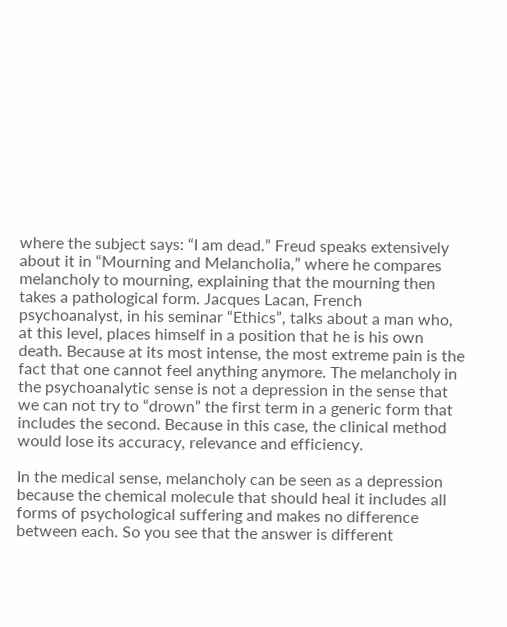where the subject says: “I am dead.” Freud speaks extensively about it in “Mourning and Melancholia,” where he compares melancholy to mourning, explaining that the mourning then takes a pathological form. Jacques Lacan, French psychoanalyst, in his seminar “Ethics”, talks about a man who, at this level, places himself in a position that he is his own death. Because at its most intense, the most extreme pain is the fact that one cannot feel anything anymore. The melancholy in the psychoanalytic sense is not a depression in the sense that we can not try to “drown” the first term in a generic form that includes the second. Because in this case, the clinical method would lose its accuracy, relevance and efficiency.

In the medical sense, melancholy can be seen as a depression because the chemical molecule that should heal it includes all forms of psychological suffering and makes no difference between each. So you see that the answer is different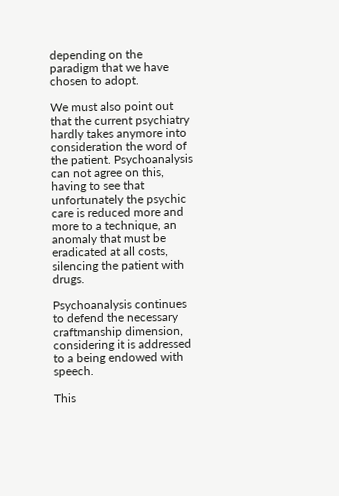depending on the paradigm that we have chosen to adopt.

We must also point out that the current psychiatry hardly takes anymore into consideration the word of the patient. Psychoanalysis can not agree on this, having to see that unfortunately the psychic care is reduced more and more to a technique, an anomaly that must be eradicated at all costs, silencing the patient with drugs.

Psychoanalysis continues to defend the necessary craftmanship dimension, considering it is addressed to a being endowed with speech.

This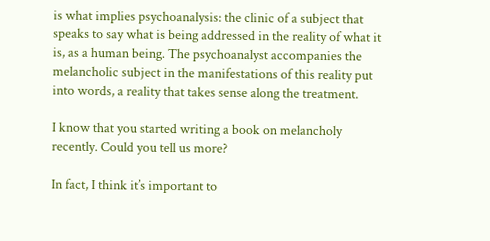is what implies psychoanalysis: the clinic of a subject that speaks to say what is being addressed in the reality of what it is, as a human being. The psychoanalyst accompanies the melancholic subject in the manifestations of this reality put into words, a reality that takes sense along the treatment.

I know that you started writing a book on melancholy recently. Could you tell us more?

In fact, I think it’s important to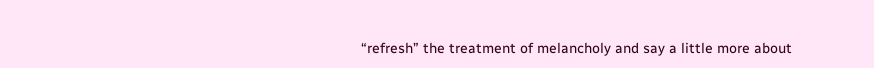“refresh” the treatment of melancholy and say a little more about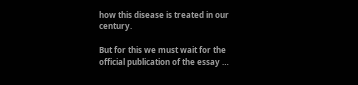how this disease is treated in our century.

But for this we must wait for the official publication of the essay …